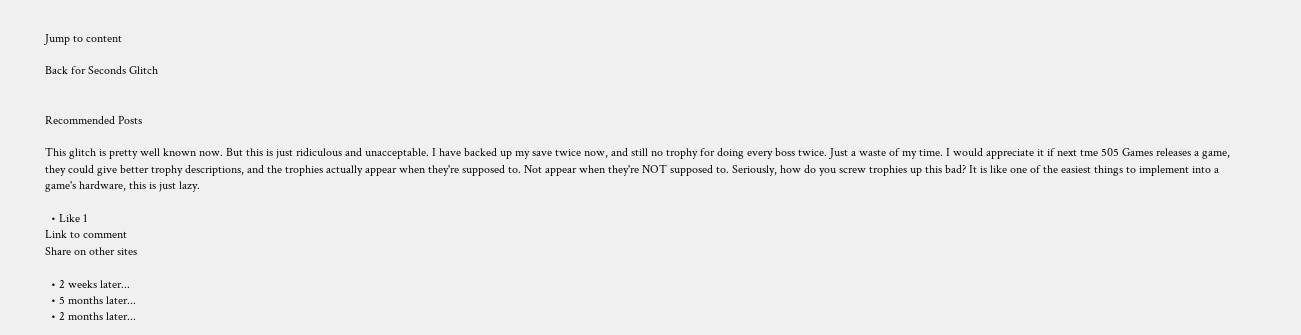Jump to content

Back for Seconds Glitch


Recommended Posts

This glitch is pretty well known now. But this is just ridiculous and unacceptable. I have backed up my save twice now, and still no trophy for doing every boss twice. Just a waste of my time. I would appreciate it if next tme 505 Games releases a game, they could give better trophy descriptions, and the trophies actually appear when they're supposed to. Not appear when they're NOT supposed to. Seriously, how do you screw trophies up this bad? It is like one of the easiest things to implement into a game's hardware, this is just lazy.

  • Like 1
Link to comment
Share on other sites

  • 2 weeks later...
  • 5 months later...
  • 2 months later...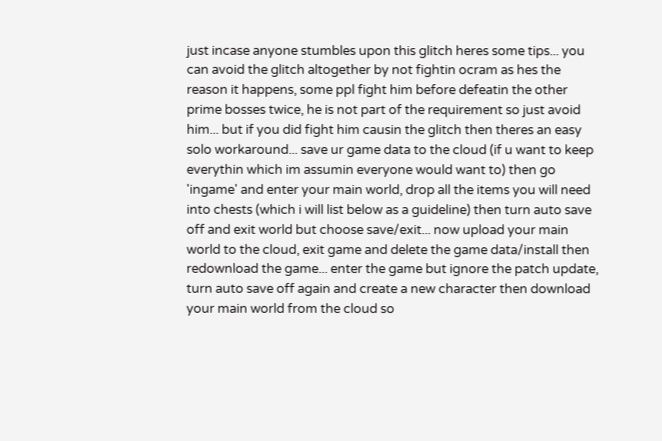just incase anyone stumbles upon this glitch heres some tips... you can avoid the glitch altogether by not fightin ocram as hes the reason it happens, some ppl fight him before defeatin the other prime bosses twice, he is not part of the requirement so just avoid him... but if you did fight him causin the glitch then theres an easy solo workaround... save ur game data to the cloud (if u want to keep everythin which im assumin everyone would want to) then go 'ingame' and enter your main world, drop all the items you will need into chests (which i will list below as a guideline) then turn auto save off and exit world but choose save/exit... now upload your main world to the cloud, exit game and delete the game data/install then redownload the game... enter the game but ignore the patch update, turn auto save off again and create a new character then download your main world from the cloud so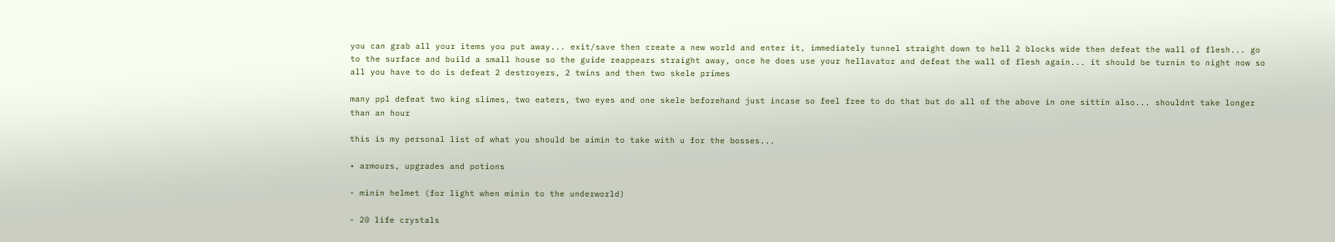you can grab all your items you put away... exit/save then create a new world and enter it, immediately tunnel straight down to hell 2 blocks wide then defeat the wall of flesh... go to the surface and build a small house so the guide reappears straight away, once he does use your hellavator and defeat the wall of flesh again... it should be turnin to night now so all you have to do is defeat 2 destroyers, 2 twins and then two skele primes

many ppl defeat two king slimes, two eaters, two eyes and one skele beforehand just incase so feel free to do that but do all of the above in one sittin also... shouldnt take longer than an hour

this is my personal list of what you should be aimin to take with u for the bosses...

• armours, upgrades and potions

- minin helmet (for light when minin to the underworld)

- 20 life crystals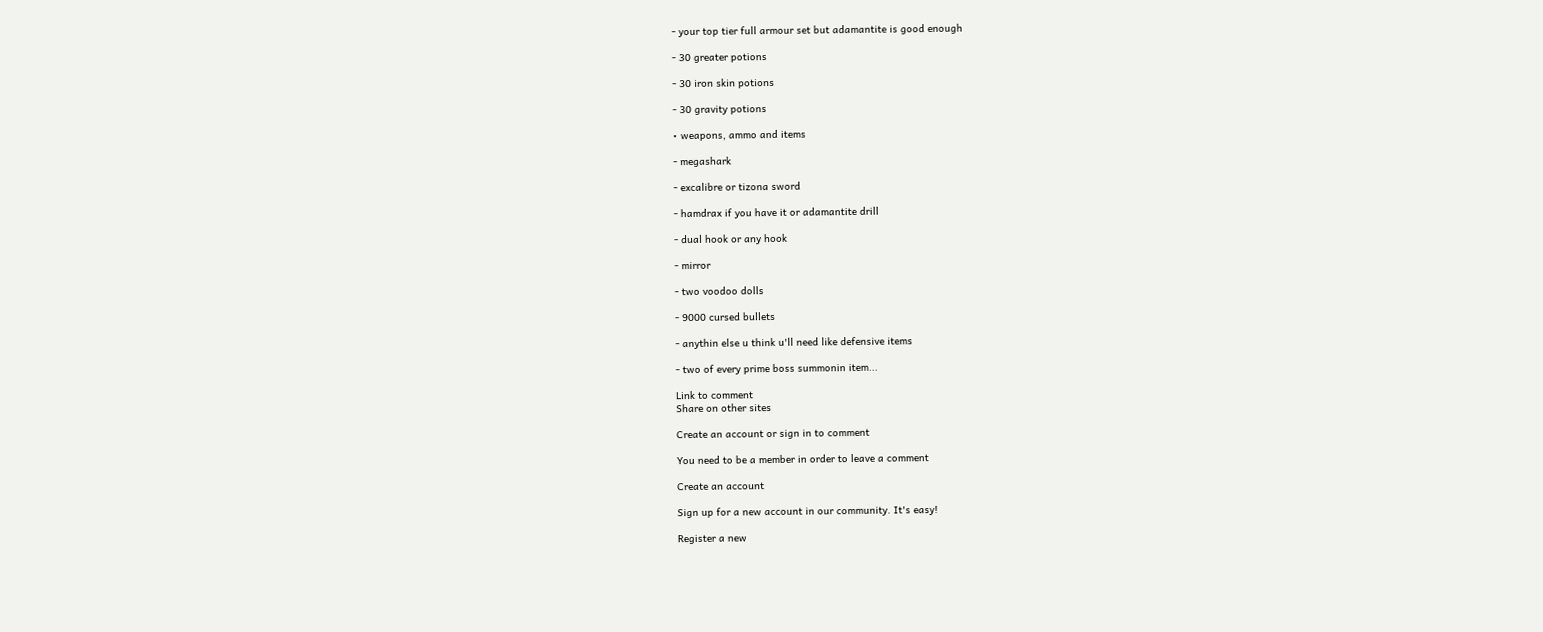- your top tier full armour set but adamantite is good enough

- 30 greater potions

- 30 iron skin potions

- 30 gravity potions

• weapons, ammo and items

- megashark

- excalibre or tizona sword

- hamdrax if you have it or adamantite drill

- dual hook or any hook

- mirror

- two voodoo dolls

- 9000 cursed bullets

- anythin else u think u'll need like defensive items

- two of every prime boss summonin item...

Link to comment
Share on other sites

Create an account or sign in to comment

You need to be a member in order to leave a comment

Create an account

Sign up for a new account in our community. It's easy!

Register a new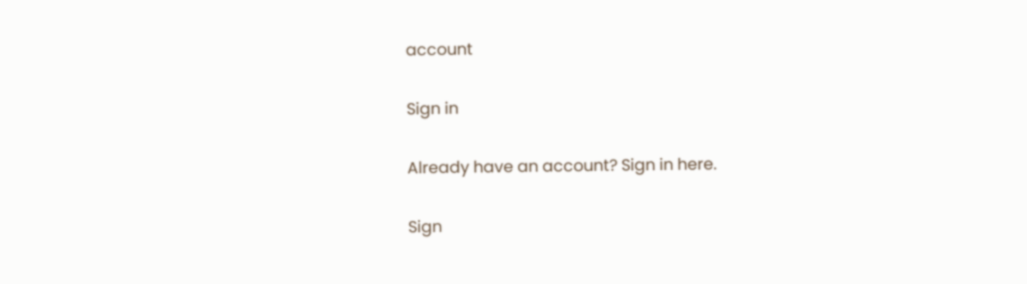account

Sign in

Already have an account? Sign in here.

Sign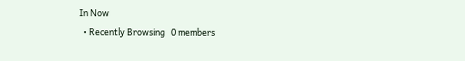In Now
  • Recently Browsing   0 members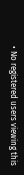• No registered users viewing this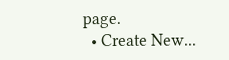page.
  • Create New...